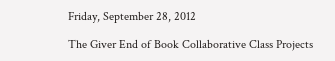Friday, September 28, 2012

The Giver End of Book Collaborative Class Projects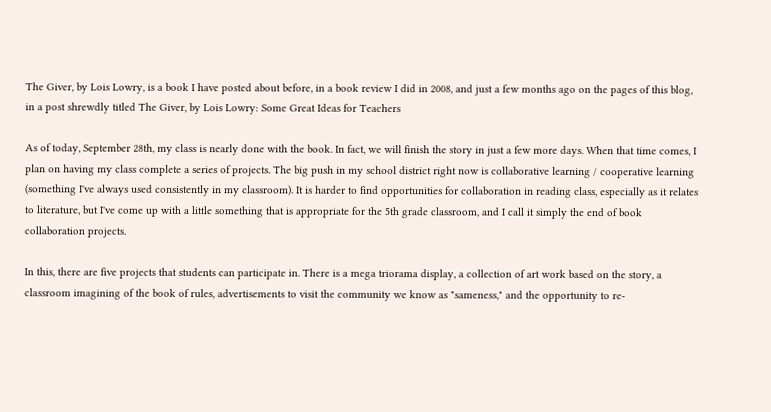The Giver, by Lois Lowry, is a book I have posted about before, in a book review I did in 2008, and just a few months ago on the pages of this blog, in a post shrewdly titled The Giver, by Lois Lowry: Some Great Ideas for Teachers

As of today, September 28th, my class is nearly done with the book. In fact, we will finish the story in just a few more days. When that time comes, I plan on having my class complete a series of projects. The big push in my school district right now is collaborative learning / cooperative learning (something I've always used consistently in my classroom). It is harder to find opportunities for collaboration in reading class, especially as it relates to literature, but I've come up with a little something that is appropriate for the 5th grade classroom, and I call it simply the end of book collaboration projects.

In this, there are five projects that students can participate in. There is a mega triorama display, a collection of art work based on the story, a classroom imagining of the book of rules, advertisements to visit the community we know as "sameness," and the opportunity to re-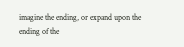imagine the ending, or expand upon the ending of the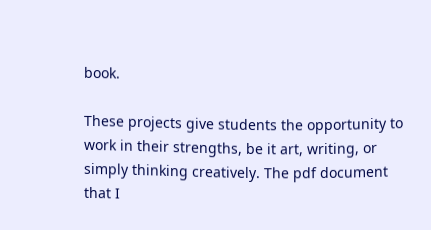book.

These projects give students the opportunity to work in their strengths, be it art, writing, or simply thinking creatively. The pdf document that I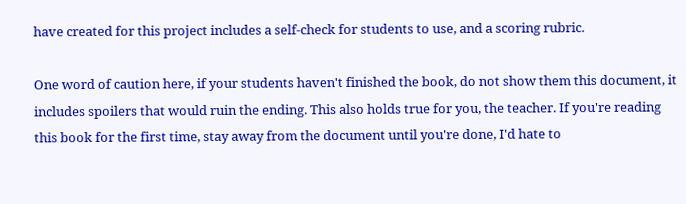have created for this project includes a self-check for students to use, and a scoring rubric.

One word of caution here, if your students haven't finished the book, do not show them this document, it includes spoilers that would ruin the ending. This also holds true for you, the teacher. If you're reading this book for the first time, stay away from the document until you're done, I'd hate to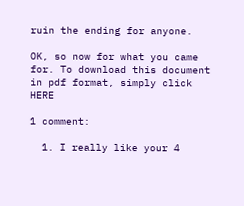ruin the ending for anyone.

OK, so now for what you came for. To download this document in pdf format, simply click HERE

1 comment:

  1. I really like your 4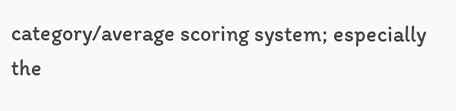category/average scoring system; especially the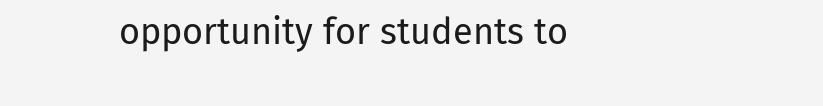opportunity for students to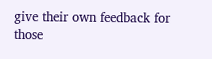give their own feedback for those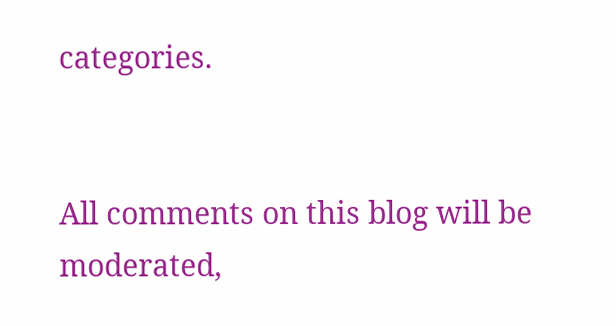categories.


All comments on this blog will be moderated,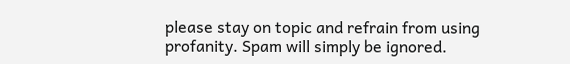please stay on topic and refrain from using profanity. Spam will simply be ignored.